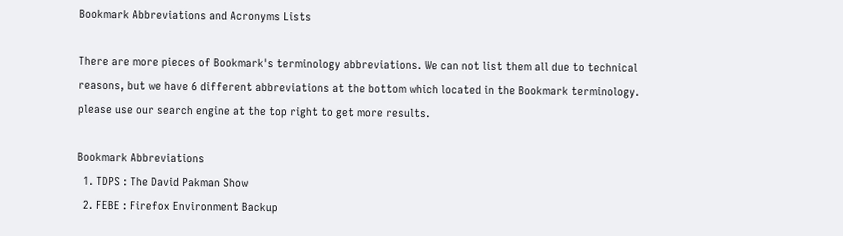Bookmark Abbreviations and Acronyms Lists

There are more pieces of Bookmark's terminology abbreviations. We can not list them all due to technical reasons, but we have 6 different abbreviations at the bottom which located in the Bookmark terminology. please use our search engine at the top right to get more results.

Bookmark Abbreviations
  1. TDPS : The David Pakman Show
  2. FEBE : Firefox Environment Backup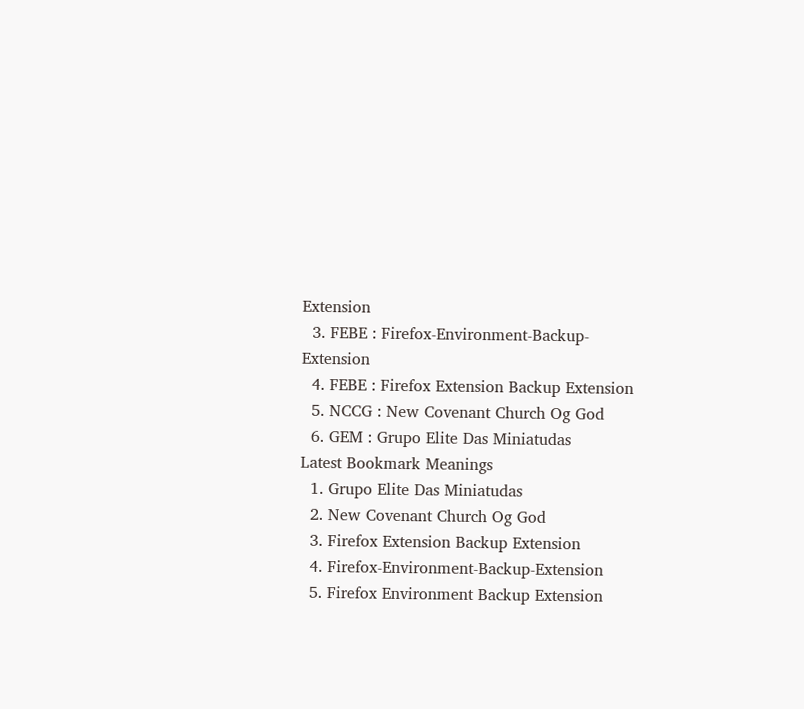Extension
  3. FEBE : Firefox-Environment-Backup-Extension
  4. FEBE : Firefox Extension Backup Extension
  5. NCCG : New Covenant Church Og God
  6. GEM : Grupo Elite Das Miniatudas
Latest Bookmark Meanings
  1. Grupo Elite Das Miniatudas
  2. New Covenant Church Og God
  3. Firefox Extension Backup Extension
  4. Firefox-Environment-Backup-Extension
  5. Firefox Environment Backup Extension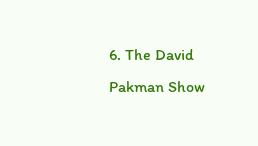6. The David Pakman Show